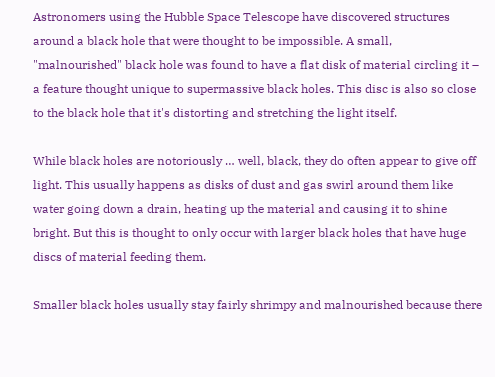Astronomers using the Hubble Space Telescope have discovered structures around a black hole that were thought to be impossible. A small, "malnourished" black hole was found to have a flat disk of material circling it – a feature thought unique to supermassive black holes. This disc is also so close to the black hole that it's distorting and stretching the light itself.

While black holes are notoriously … well, black, they do often appear to give off light. This usually happens as disks of dust and gas swirl around them like water going down a drain, heating up the material and causing it to shine bright. But this is thought to only occur with larger black holes that have huge discs of material feeding them.

Smaller black holes usually stay fairly shrimpy and malnourished because there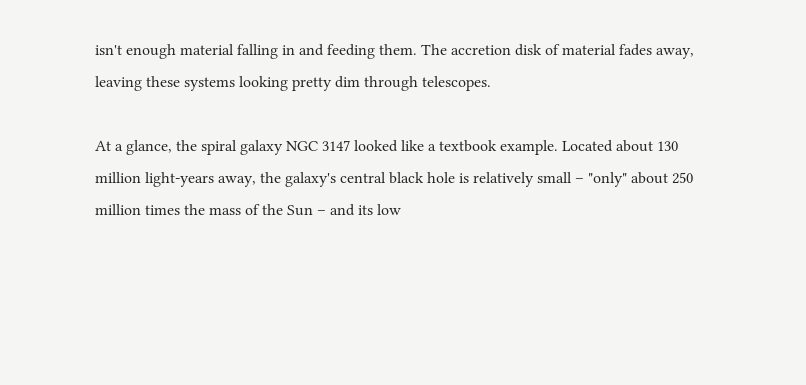isn't enough material falling in and feeding them. The accretion disk of material fades away, leaving these systems looking pretty dim through telescopes.

At a glance, the spiral galaxy NGC 3147 looked like a textbook example. Located about 130 million light-years away, the galaxy's central black hole is relatively small – "only" about 250 million times the mass of the Sun – and its low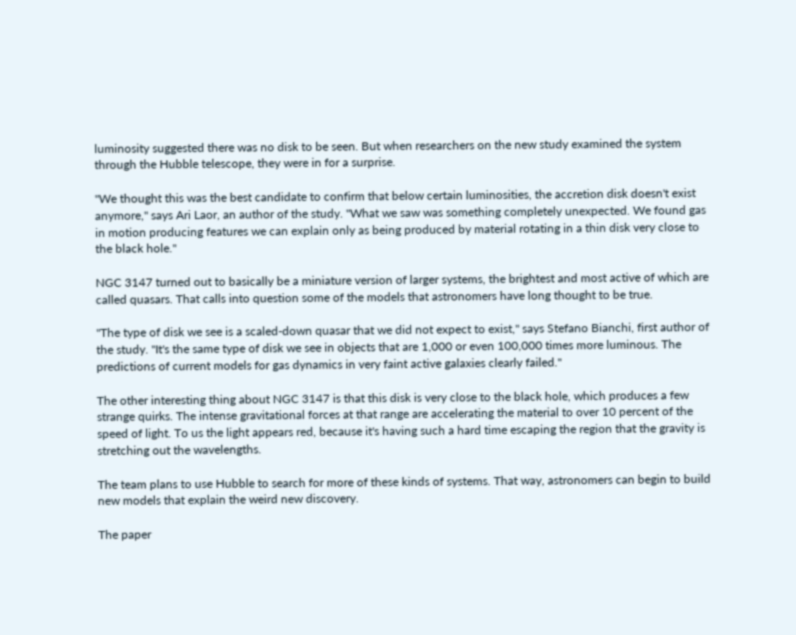luminosity suggested there was no disk to be seen. But when researchers on the new study examined the system through the Hubble telescope, they were in for a surprise.

"We thought this was the best candidate to confirm that below certain luminosities, the accretion disk doesn't exist anymore," says Ari Laor, an author of the study. "What we saw was something completely unexpected. We found gas in motion producing features we can explain only as being produced by material rotating in a thin disk very close to the black hole."

NGC 3147 turned out to basically be a miniature version of larger systems, the brightest and most active of which are called quasars. That calls into question some of the models that astronomers have long thought to be true.

"The type of disk we see is a scaled-down quasar that we did not expect to exist," says Stefano Bianchi, first author of the study. "It's the same type of disk we see in objects that are 1,000 or even 100,000 times more luminous. The predictions of current models for gas dynamics in very faint active galaxies clearly failed."

The other interesting thing about NGC 3147 is that this disk is very close to the black hole, which produces a few strange quirks. The intense gravitational forces at that range are accelerating the material to over 10 percent of the speed of light. To us the light appears red, because it's having such a hard time escaping the region that the gravity is stretching out the wavelengths.

The team plans to use Hubble to search for more of these kinds of systems. That way, astronomers can begin to build new models that explain the weird new discovery.

The paper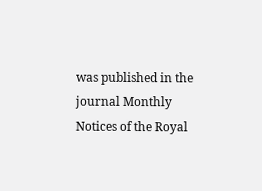was published in the journal Monthly Notices of the Royal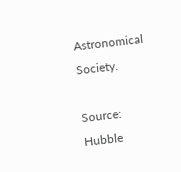Astronomical Society.

Source: Hubble